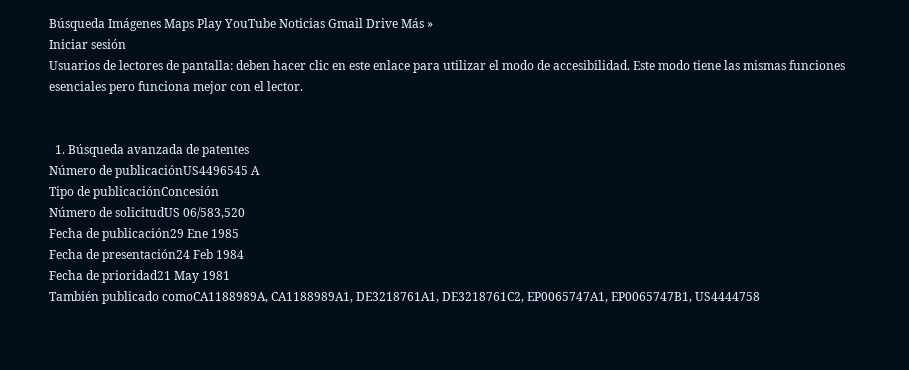Búsqueda Imágenes Maps Play YouTube Noticias Gmail Drive Más »
Iniciar sesión
Usuarios de lectores de pantalla: deben hacer clic en este enlace para utilizar el modo de accesibilidad. Este modo tiene las mismas funciones esenciales pero funciona mejor con el lector.


  1. Búsqueda avanzada de patentes
Número de publicaciónUS4496545 A
Tipo de publicaciónConcesión
Número de solicitudUS 06/583,520
Fecha de publicación29 Ene 1985
Fecha de presentación24 Feb 1984
Fecha de prioridad21 May 1981
También publicado comoCA1188989A, CA1188989A1, DE3218761A1, DE3218761C2, EP0065747A1, EP0065747B1, US4444758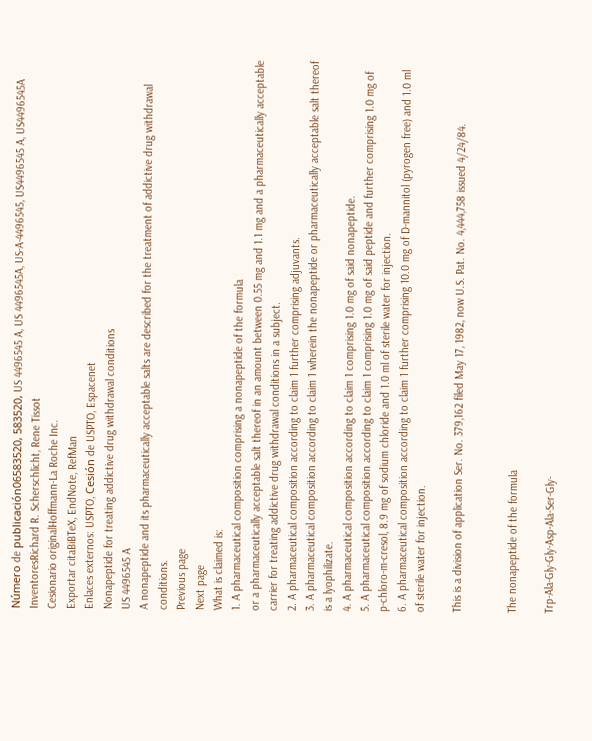Número de publicación06583520, 583520, US 4496545 A, US 4496545A, US-A-4496545, US4496545 A, US4496545A
InventoresRichard R. Scherschlicht, Rene Tissot
Cesionario originalHoffmann-La Roche Inc.
Exportar citaBiBTeX, EndNote, RefMan
Enlaces externos: USPTO, Cesión de USPTO, Espacenet
Nonapeptide for treating addictive drug withdrawal conditions
US 4496545 A
A nonapeptide and its pharmaceutically acceptable salts are described for the treatment of addictive drug withdrawal conditions.
Previous page
Next page
What is claimed is:
1. A pharmaceutical composition comprising a nonapeptide of the formula
or a pharmaceutically acceptable salt thereof in an amount between 0.55 mg and 1.1 mg and a pharmaceutically acceptable carrier for treating addictive drug withdrawal conditions in a subject.
2. A pharmaceutical composition according to claim 1 further comprising adjuvants.
3. A pharmaceutical composition according to claim 1 wherein the nonapeptide or pharmaceutically acceptable salt thereof is a lyophilizate.
4. A pharmaceutical composition according to claim 1 comprising 1.0 mg of said nonapeptide.
5. A pharmaceutical composition according to claim 1 comprising 1.0 mg of said peptide and further comprising 1.0 mg of p-chloro-m-cresol, 8.9 mg of sodium chloride and 1.0 ml of sterile water for injection.
6. A pharmaceutical composition according to claim 1 further comprising 10.0 mg of D-mannitol (pyrogen free) and 1.0 ml of sterile water for injection.

This is a division of application Ser. No. 379,162 filed May 17, 1982, now U.S. Pat. No. 4,444,758 issued 4/24/84.


The nonapeptide of the formula

Trp-Ala-Gly-Gly-Asp-Ala-Ser-Gly-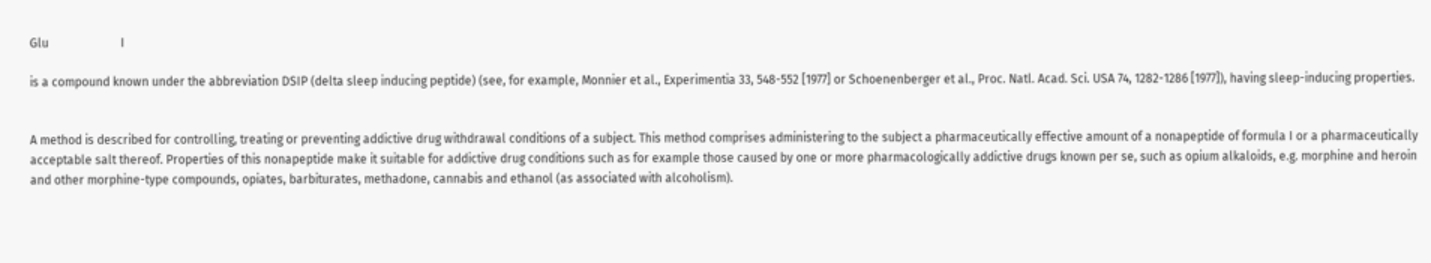Glu                        I

is a compound known under the abbreviation DSIP (delta sleep inducing peptide) (see, for example, Monnier et al., Experimentia 33, 548-552 [1977] or Schoenenberger et al., Proc. Natl. Acad. Sci. USA 74, 1282-1286 [1977]), having sleep-inducing properties.


A method is described for controlling, treating or preventing addictive drug withdrawal conditions of a subject. This method comprises administering to the subject a pharmaceutically effective amount of a nonapeptide of formula I or a pharmaceutically acceptable salt thereof. Properties of this nonapeptide make it suitable for addictive drug conditions such as for example those caused by one or more pharmacologically addictive drugs known per se, such as opium alkaloids, e.g. morphine and heroin and other morphine-type compounds, opiates, barbiturates, methadone, cannabis and ethanol (as associated with alcoholism).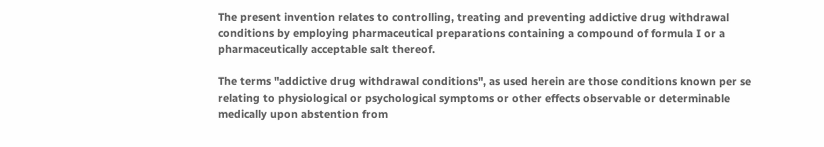The present invention relates to controlling, treating and preventing addictive drug withdrawal conditions by employing pharmaceutical preparations containing a compound of formula I or a pharmaceutically acceptable salt thereof.

The terms "addictive drug withdrawal conditions", as used herein are those conditions known per se relating to physiological or psychological symptoms or other effects observable or determinable medically upon abstention from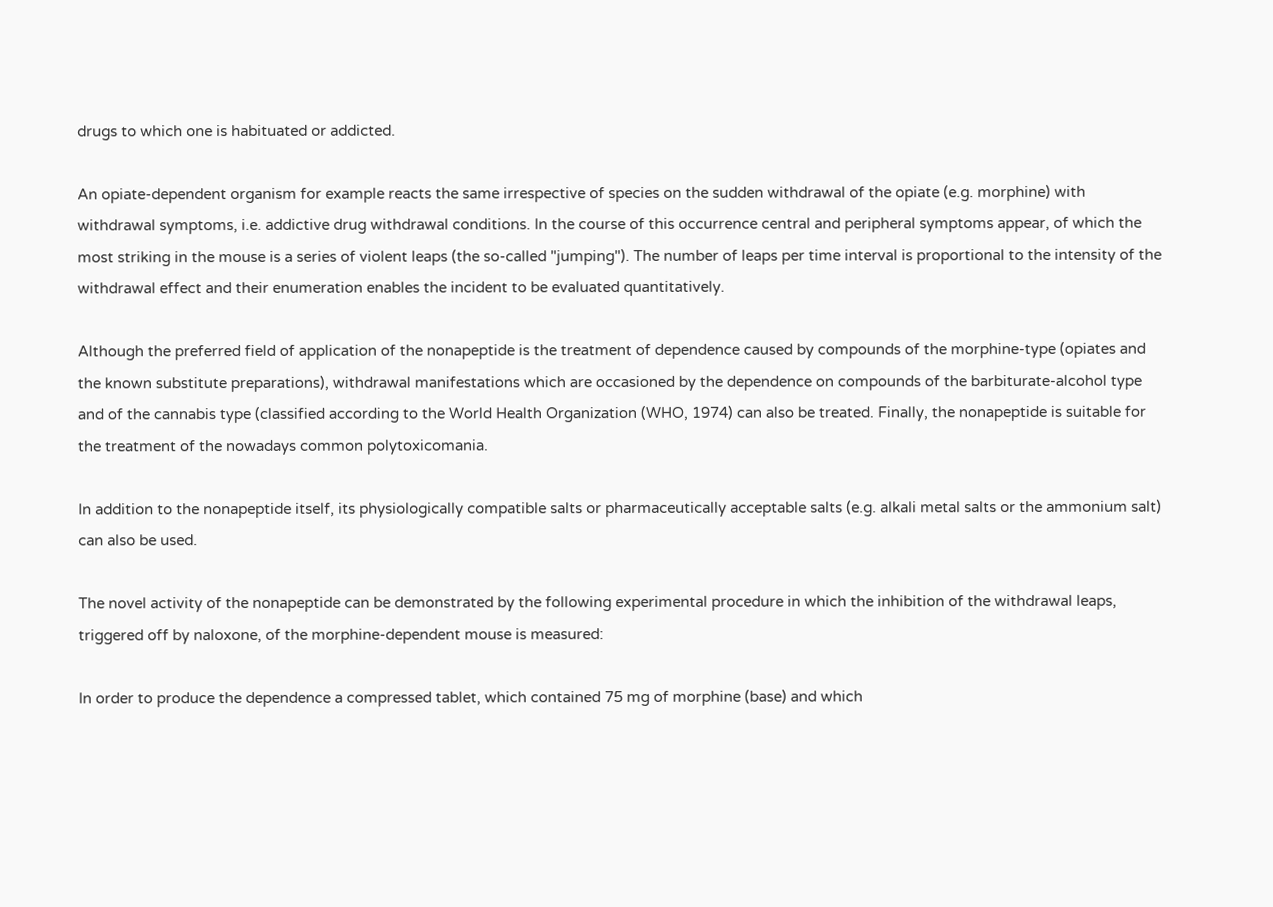drugs to which one is habituated or addicted.

An opiate-dependent organism for example reacts the same irrespective of species on the sudden withdrawal of the opiate (e.g. morphine) with withdrawal symptoms, i.e. addictive drug withdrawal conditions. In the course of this occurrence central and peripheral symptoms appear, of which the most striking in the mouse is a series of violent leaps (the so-called "jumping"). The number of leaps per time interval is proportional to the intensity of the withdrawal effect and their enumeration enables the incident to be evaluated quantitatively.

Although the preferred field of application of the nonapeptide is the treatment of dependence caused by compounds of the morphine-type (opiates and the known substitute preparations), withdrawal manifestations which are occasioned by the dependence on compounds of the barbiturate-alcohol type and of the cannabis type (classified according to the World Health Organization (WHO, 1974) can also be treated. Finally, the nonapeptide is suitable for the treatment of the nowadays common polytoxicomania.

In addition to the nonapeptide itself, its physiologically compatible salts or pharmaceutically acceptable salts (e.g. alkali metal salts or the ammonium salt) can also be used.

The novel activity of the nonapeptide can be demonstrated by the following experimental procedure in which the inhibition of the withdrawal leaps, triggered off by naloxone, of the morphine-dependent mouse is measured:

In order to produce the dependence a compressed tablet, which contained 75 mg of morphine (base) and which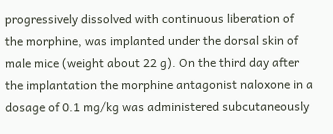progressively dissolved with continuous liberation of the morphine, was implanted under the dorsal skin of male mice (weight about 22 g). On the third day after the implantation the morphine antagonist naloxone in a dosage of 0.1 mg/kg was administered subcutaneously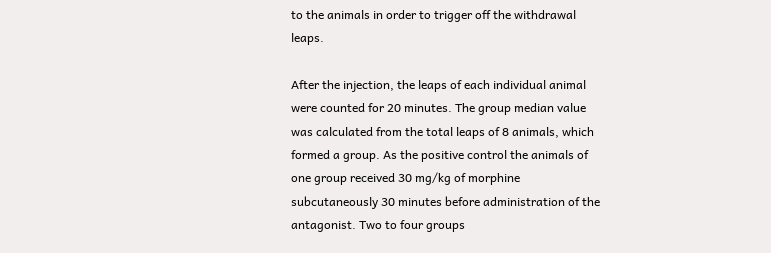to the animals in order to trigger off the withdrawal leaps.

After the injection, the leaps of each individual animal were counted for 20 minutes. The group median value was calculated from the total leaps of 8 animals, which formed a group. As the positive control the animals of one group received 30 mg/kg of morphine subcutaneously 30 minutes before administration of the antagonist. Two to four groups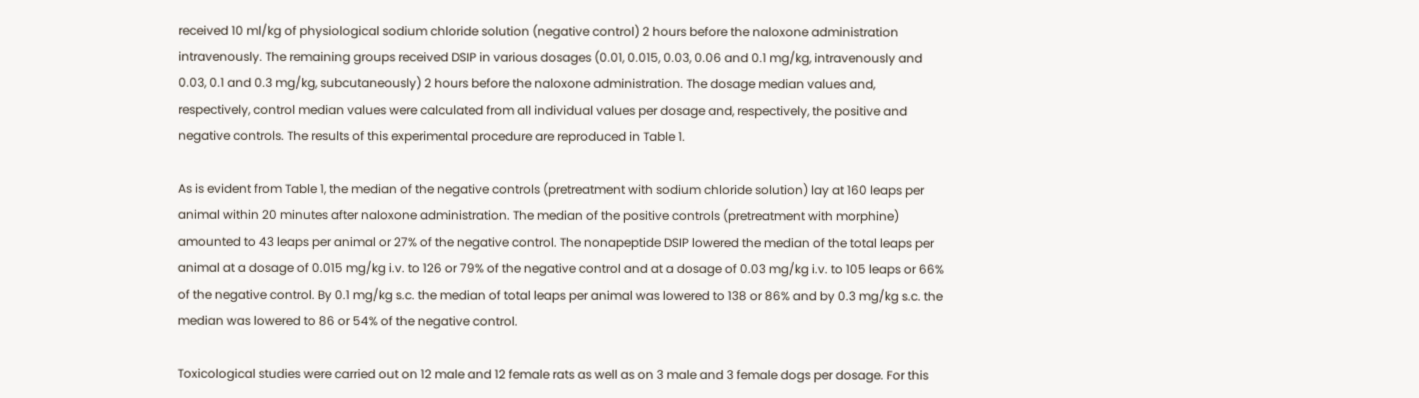received 10 ml/kg of physiological sodium chloride solution (negative control) 2 hours before the naloxone administration intravenously. The remaining groups received DSIP in various dosages (0.01, 0.015, 0.03, 0.06 and 0.1 mg/kg, intravenously and 0.03, 0.1 and 0.3 mg/kg, subcutaneously) 2 hours before the naloxone administration. The dosage median values and, respectively, control median values were calculated from all individual values per dosage and, respectively, the positive and negative controls. The results of this experimental procedure are reproduced in Table 1.

As is evident from Table 1, the median of the negative controls (pretreatment with sodium chloride solution) lay at 160 leaps per animal within 20 minutes after naloxone administration. The median of the positive controls (pretreatment with morphine) amounted to 43 leaps per animal or 27% of the negative control. The nonapeptide DSIP lowered the median of the total leaps per animal at a dosage of 0.015 mg/kg i.v. to 126 or 79% of the negative control and at a dosage of 0.03 mg/kg i.v. to 105 leaps or 66% of the negative control. By 0.1 mg/kg s.c. the median of total leaps per animal was lowered to 138 or 86% and by 0.3 mg/kg s.c. the median was lowered to 86 or 54% of the negative control.

Toxicological studies were carried out on 12 male and 12 female rats as well as on 3 male and 3 female dogs per dosage. For this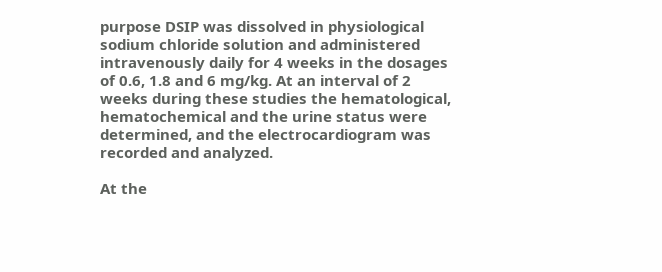purpose DSIP was dissolved in physiological sodium chloride solution and administered intravenously daily for 4 weeks in the dosages of 0.6, 1.8 and 6 mg/kg. At an interval of 2 weeks during these studies the hematological, hematochemical and the urine status were determined, and the electrocardiogram was recorded and analyzed.

At the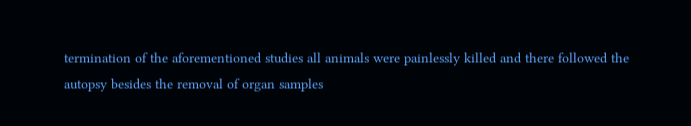termination of the aforementioned studies all animals were painlessly killed and there followed the autopsy besides the removal of organ samples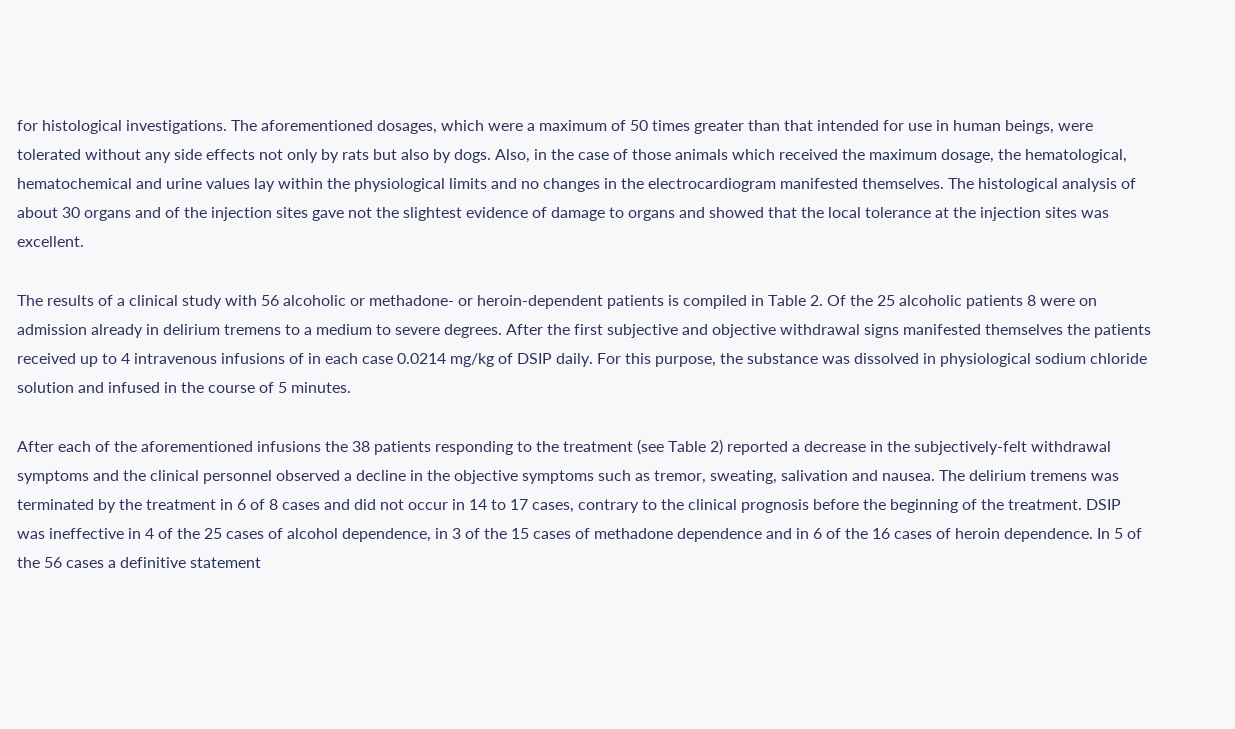for histological investigations. The aforementioned dosages, which were a maximum of 50 times greater than that intended for use in human beings, were tolerated without any side effects not only by rats but also by dogs. Also, in the case of those animals which received the maximum dosage, the hematological, hematochemical and urine values lay within the physiological limits and no changes in the electrocardiogram manifested themselves. The histological analysis of about 30 organs and of the injection sites gave not the slightest evidence of damage to organs and showed that the local tolerance at the injection sites was excellent.

The results of a clinical study with 56 alcoholic or methadone- or heroin-dependent patients is compiled in Table 2. Of the 25 alcoholic patients 8 were on admission already in delirium tremens to a medium to severe degrees. After the first subjective and objective withdrawal signs manifested themselves the patients received up to 4 intravenous infusions of in each case 0.0214 mg/kg of DSIP daily. For this purpose, the substance was dissolved in physiological sodium chloride solution and infused in the course of 5 minutes.

After each of the aforementioned infusions the 38 patients responding to the treatment (see Table 2) reported a decrease in the subjectively-felt withdrawal symptoms and the clinical personnel observed a decline in the objective symptoms such as tremor, sweating, salivation and nausea. The delirium tremens was terminated by the treatment in 6 of 8 cases and did not occur in 14 to 17 cases, contrary to the clinical prognosis before the beginning of the treatment. DSIP was ineffective in 4 of the 25 cases of alcohol dependence, in 3 of the 15 cases of methadone dependence and in 6 of the 16 cases of heroin dependence. In 5 of the 56 cases a definitive statement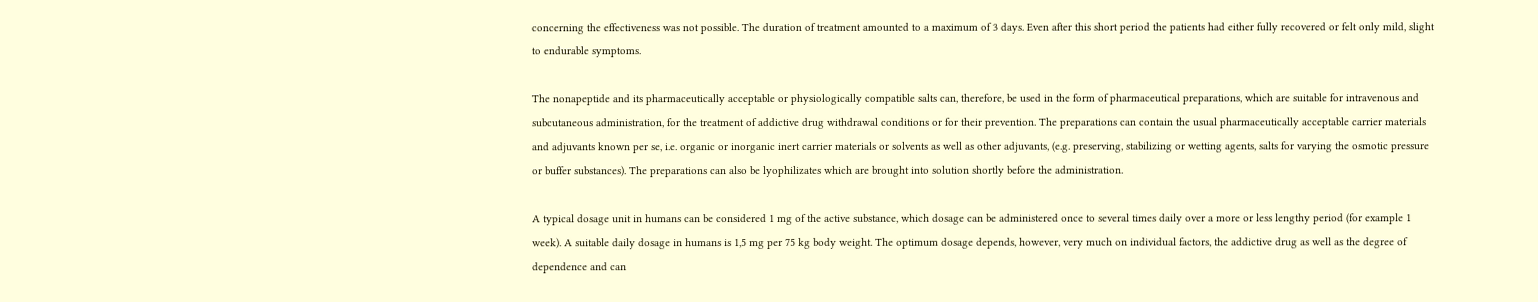concerning the effectiveness was not possible. The duration of treatment amounted to a maximum of 3 days. Even after this short period the patients had either fully recovered or felt only mild, slight to endurable symptoms.

The nonapeptide and its pharmaceutically acceptable or physiologically compatible salts can, therefore, be used in the form of pharmaceutical preparations, which are suitable for intravenous and subcutaneous administration, for the treatment of addictive drug withdrawal conditions or for their prevention. The preparations can contain the usual pharmaceutically acceptable carrier materials and adjuvants known per se, i.e. organic or inorganic inert carrier materials or solvents as well as other adjuvants, (e.g. preserving, stabilizing or wetting agents, salts for varying the osmotic pressure or buffer substances). The preparations can also be lyophilizates which are brought into solution shortly before the administration.

A typical dosage unit in humans can be considered 1 mg of the active substance, which dosage can be administered once to several times daily over a more or less lengthy period (for example 1 week). A suitable daily dosage in humans is 1,5 mg per 75 kg body weight. The optimum dosage depends, however, very much on individual factors, the addictive drug as well as the degree of dependence and can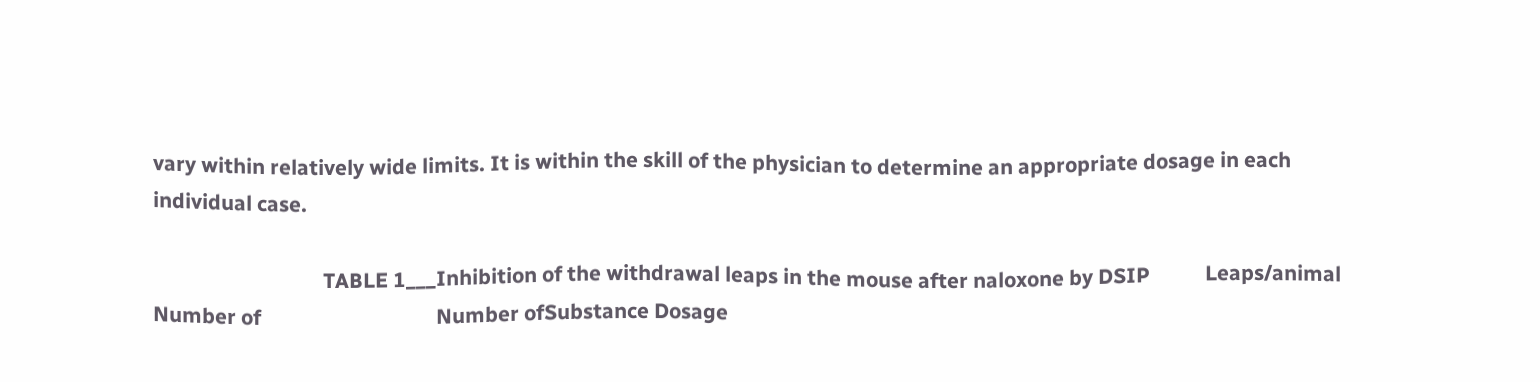vary within relatively wide limits. It is within the skill of the physician to determine an appropriate dosage in each individual case.

                                  TABLE 1___Inhibition of the withdrawal leaps in the mouse after naloxone by DSIP           Leaps/animal      Number of                                   Number ofSubstance Dosage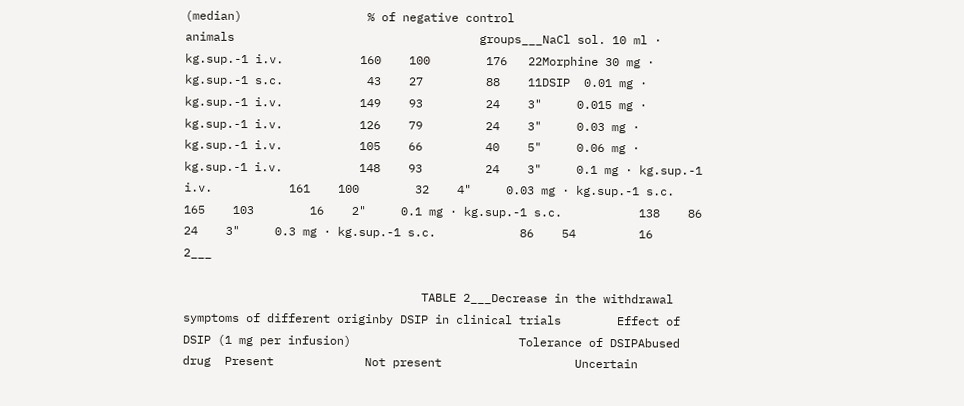(median)                  % of negative control                             animals                                   groups___NaCl sol. 10 ml · kg.sup.-1 i.v.           160    100        176   22Morphine 30 mg · kg.sup.-1 s.c.            43    27         88    11DSIP  0.01 mg · kg.sup.-1 i.v.           149    93         24    3"     0.015 mg · kg.sup.-1 i.v.           126    79         24    3"     0.03 mg · kg.sup.-1 i.v.           105    66         40    5"     0.06 mg · kg.sup.-1 i.v.           148    93         24    3"     0.1 mg · kg.sup.-1 i.v.           161    100        32    4"     0.03 mg · kg.sup.-1 s.c.           165    103        16    2"     0.1 mg · kg.sup.-1 s.c.           138    86         24    3"     0.3 mg · kg.sup.-1 s.c.            86    54         16    2___

                                  TABLE 2___Decrease in the withdrawal symptoms of different originby DSIP in clinical trials        Effect of DSIP (1 mg per infusion)                        Tolerance of DSIPAbused drug  Present             Not present                   Uncertain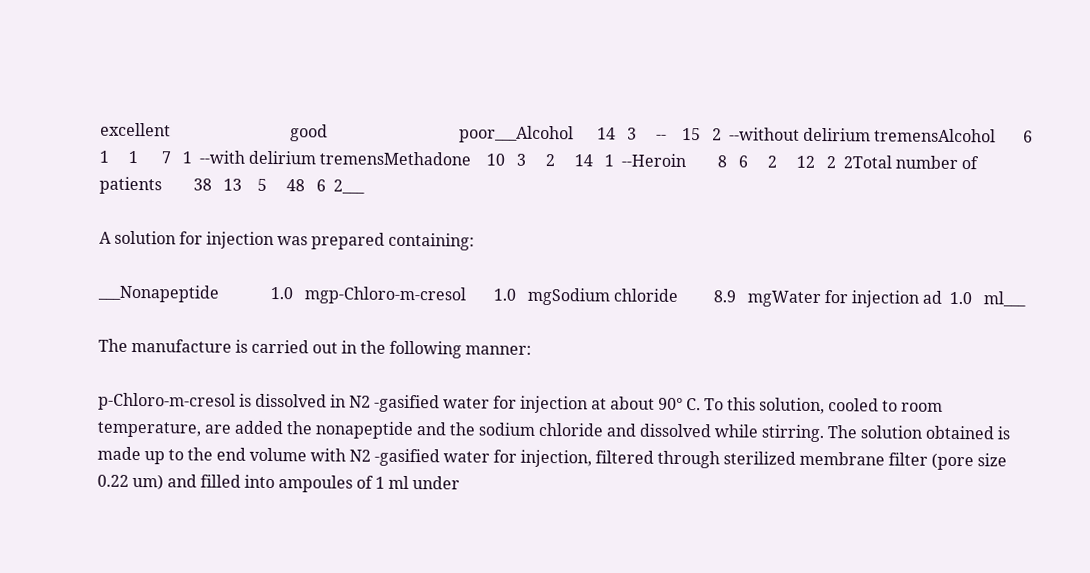excellent                              good                                 poor___Alcohol      14   3     --    15   2  --without delirium tremensAlcohol       6   1     1      7   1  --with delirium tremensMethadone    10   3     2     14   1  --Heroin        8   6     2     12   2  2Total number of patients        38   13    5     48   6  2___

A solution for injection was prepared containing:

___Nonapeptide             1.0   mgp-Chloro-m-cresol       1.0   mgSodium chloride         8.9   mgWater for injection ad  1.0   ml___

The manufacture is carried out in the following manner:

p-Chloro-m-cresol is dissolved in N2 -gasified water for injection at about 90° C. To this solution, cooled to room temperature, are added the nonapeptide and the sodium chloride and dissolved while stirring. The solution obtained is made up to the end volume with N2 -gasified water for injection, filtered through sterilized membrane filter (pore size 0.22 um) and filled into ampoules of 1 ml under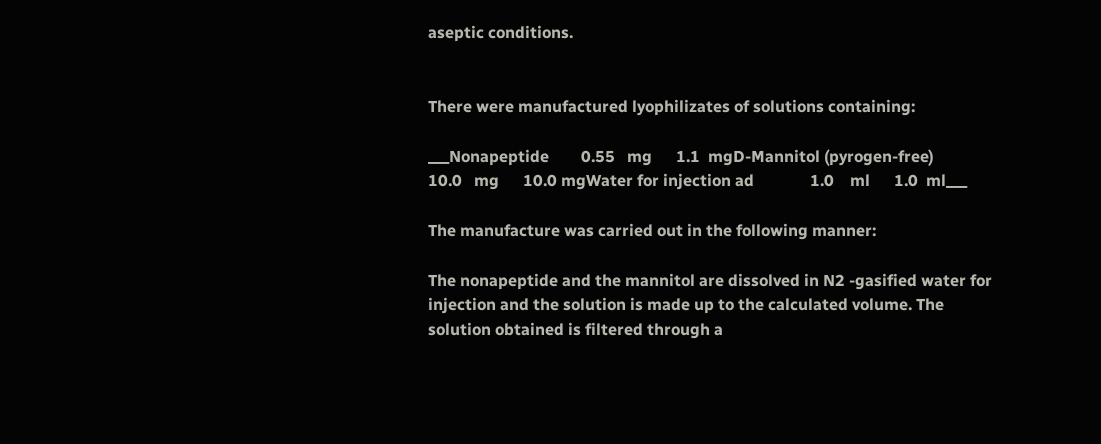aseptic conditions.


There were manufactured lyophilizates of solutions containing:

___Nonapeptide        0.55   mg      1.1  mgD-Mannitol (pyrogen-free)              10.0   mg      10.0 mgWater for injection ad              1.0    ml      1.0  ml___

The manufacture was carried out in the following manner:

The nonapeptide and the mannitol are dissolved in N2 -gasified water for injection and the solution is made up to the calculated volume. The solution obtained is filtered through a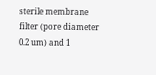sterile membrane filter (pore diameter 0.2 um) and 1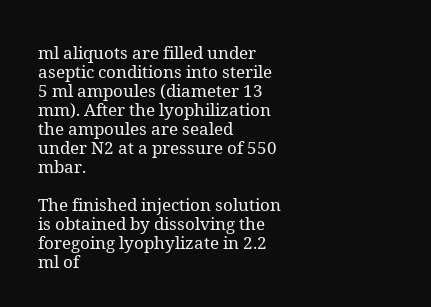ml aliquots are filled under aseptic conditions into sterile 5 ml ampoules (diameter 13 mm). After the lyophilization the ampoules are sealed under N2 at a pressure of 550 mbar.

The finished injection solution is obtained by dissolving the foregoing lyophylizate in 2.2 ml of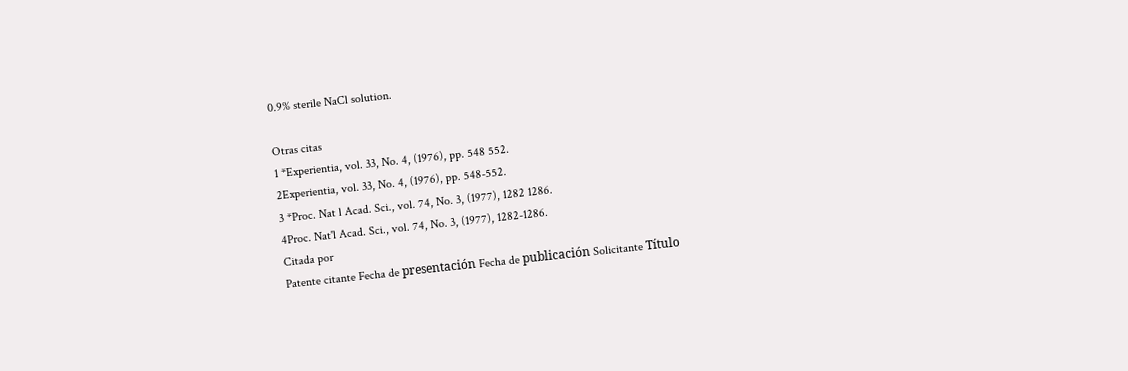0.9% sterile NaCl solution.

Otras citas
1 *Experientia, vol. 33, No. 4, (1976), pp. 548 552.
2Experientia, vol. 33, No. 4, (1976), pp. 548-552.
3 *Proc. Nat l Acad. Sci., vol. 74, No. 3, (1977), 1282 1286.
4Proc. Nat'l Acad. Sci., vol. 74, No. 3, (1977), 1282-1286.
Citada por
Patente citante Fecha de presentación Fecha de publicación Solicitante Título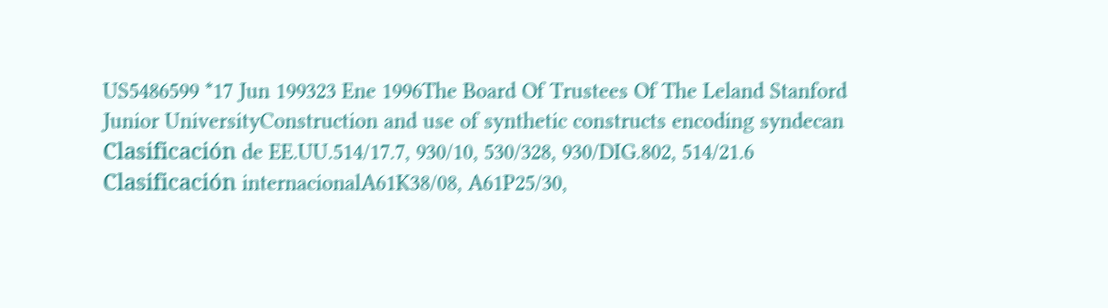US5486599 *17 Jun 199323 Ene 1996The Board Of Trustees Of The Leland Stanford Junior UniversityConstruction and use of synthetic constructs encoding syndecan
Clasificación de EE.UU.514/17.7, 930/10, 530/328, 930/DIG.802, 514/21.6
Clasificación internacionalA61K38/08, A61P25/30,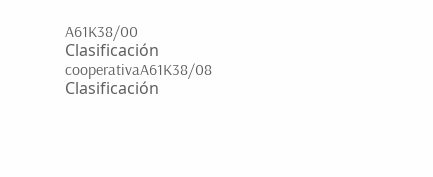A61K38/00
Clasificación cooperativaA61K38/08
Clasificación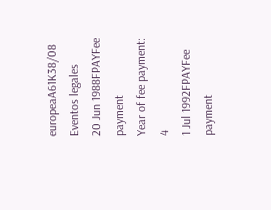europeaA61K38/08
Eventos legales
20 Jun 1988FPAYFee payment
Year of fee payment: 4
1 Jul 1992FPAYFee payment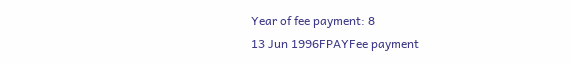Year of fee payment: 8
13 Jun 1996FPAYFee payment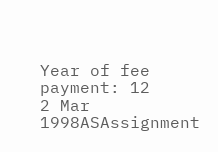Year of fee payment: 12
2 Mar 1998ASAssignment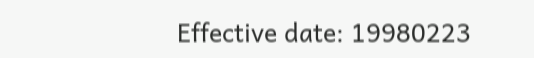Effective date: 19980223